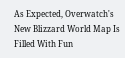As Expected, Overwatch's New Blizzard World Map Is Filled With Fun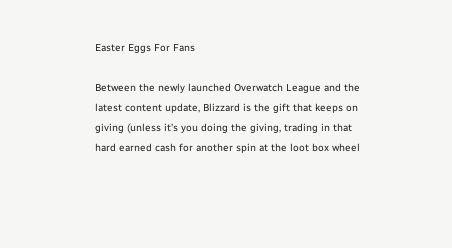Easter Eggs For Fans

Between the newly launched Overwatch League and the latest content update, Blizzard is the gift that keeps on giving (unless it’s you doing the giving, trading in that hard earned cash for another spin at the loot box wheel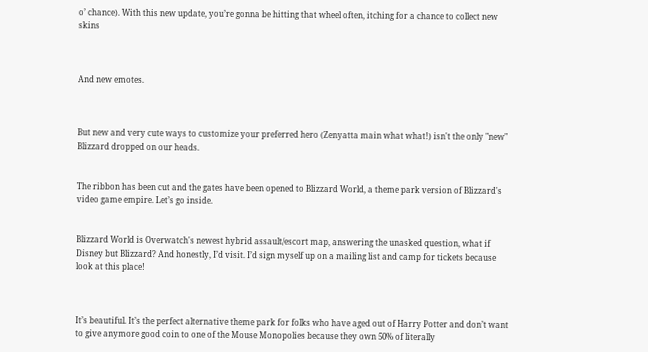o’ chance). With this new update, you’re gonna be hitting that wheel often, itching for a chance to collect new skins



And new emotes.



But new and very cute ways to customize your preferred hero (Zenyatta main what what!) isn't the only "new" Blizzard dropped on our heads.


The ribbon has been cut and the gates have been opened to Blizzard World, a theme park version of Blizzard's video game empire. Let’s go inside.


Blizzard World is Overwatch's newest hybrid assault/escort map, answering the unasked question, what if Disney but Blizzard? And honestly, I’d visit. I’d sign myself up on a mailing list and camp for tickets because look at this place!



It’s beautiful. It’s the perfect alternative theme park for folks who have aged out of Harry Potter and don’t want to give anymore good coin to one of the Mouse Monopolies because they own 50% of literally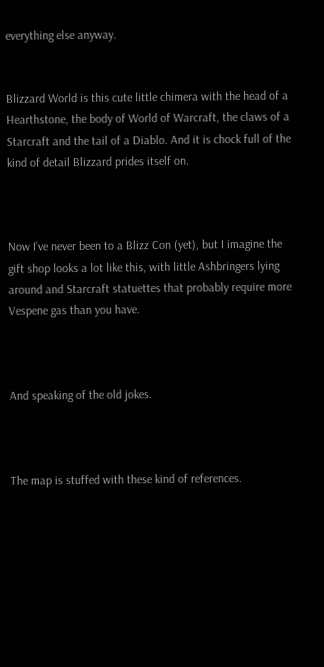everything else anyway.


Blizzard World is this cute little chimera with the head of a Hearthstone, the body of World of Warcraft, the claws of a Starcraft and the tail of a Diablo. And it is chock full of the kind of detail Blizzard prides itself on.



Now I’ve never been to a Blizz Con (yet), but I imagine the gift shop looks a lot like this, with little Ashbringers lying around and Starcraft statuettes that probably require more Vespene gas than you have.



And speaking of the old jokes.



The map is stuffed with these kind of references.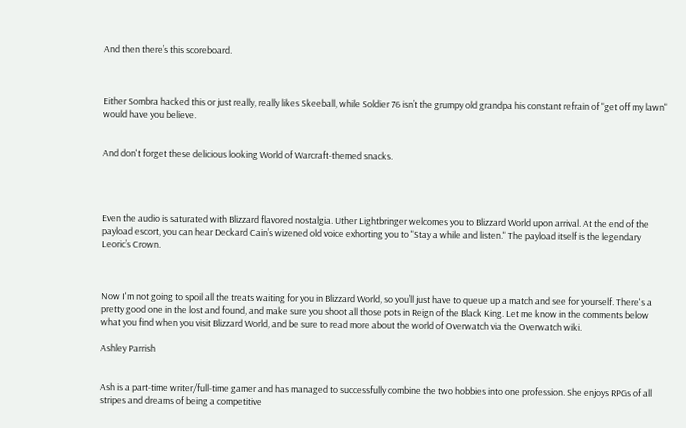And then there’s this scoreboard.



Either Sombra hacked this or just really, really likes Skeeball, while Soldier 76 isn’t the grumpy old grandpa his constant refrain of "get off my lawn" would have you believe.


And don't forget these delicious looking World of Warcraft-themed snacks.




Even the audio is saturated with Blizzard flavored nostalgia. Uther Lightbringer welcomes you to Blizzard World upon arrival. At the end of the payload escort, you can hear Deckard Cain’s wizened old voice exhorting you to "Stay a while and listen." The payload itself is the legendary Leoric’s Crown.



Now I'm not going to spoil all the treats waiting for you in Blizzard World, so you’ll just have to queue up a match and see for yourself. There's a pretty good one in the lost and found, and make sure you shoot all those pots in Reign of the Black King. Let me know in the comments below what you find when you visit Blizzard World, and be sure to read more about the world of Overwatch via the Overwatch wiki.

Ashley Parrish


Ash is a part-time writer/full-time gamer and has managed to successfully combine the two hobbies into one profession. She enjoys RPGs of all stripes and dreams of being a competitive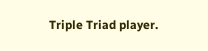Triple Triad player.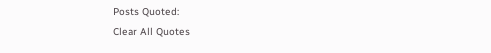Posts Quoted:
Clear All Quotes